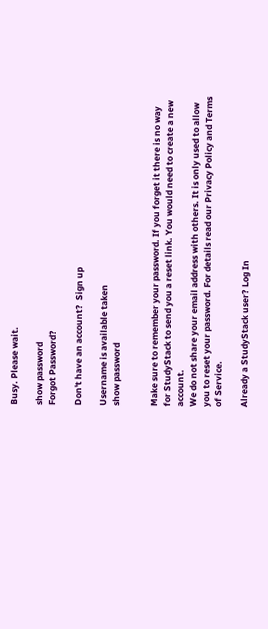Busy. Please wait.

show password
Forgot Password?

Don't have an account?  Sign up

Username is available taken
show password


Make sure to remember your password. If you forget it there is no way for StudyStack to send you a reset link. You would need to create a new account.
We do not share your email address with others. It is only used to allow you to reset your password. For details read our Privacy Policy and Terms of Service.

Already a StudyStack user? Log In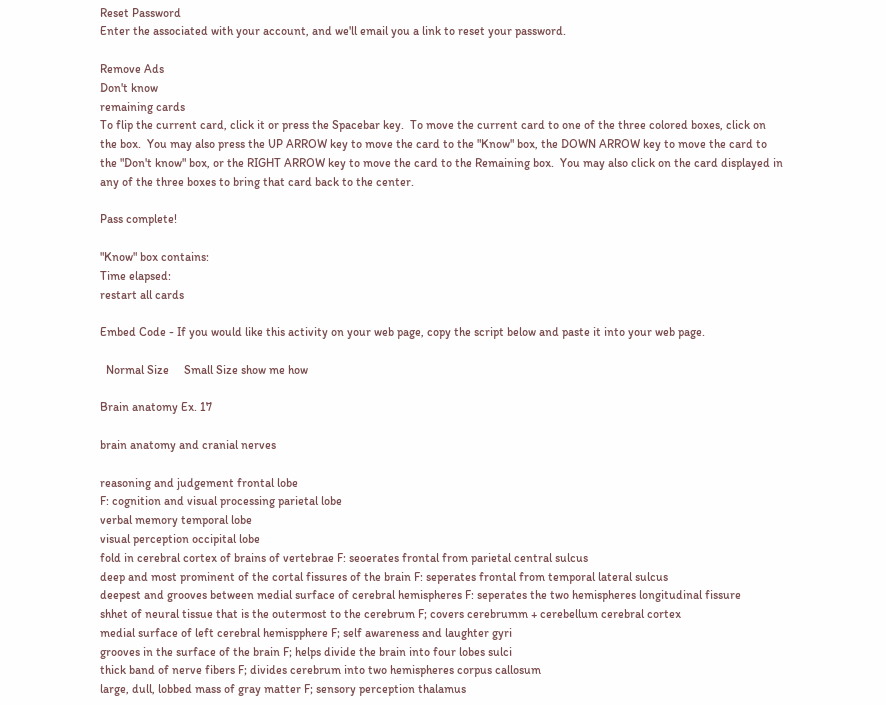Reset Password
Enter the associated with your account, and we'll email you a link to reset your password.

Remove Ads
Don't know
remaining cards
To flip the current card, click it or press the Spacebar key.  To move the current card to one of the three colored boxes, click on the box.  You may also press the UP ARROW key to move the card to the "Know" box, the DOWN ARROW key to move the card to the "Don't know" box, or the RIGHT ARROW key to move the card to the Remaining box.  You may also click on the card displayed in any of the three boxes to bring that card back to the center.

Pass complete!

"Know" box contains:
Time elapsed:
restart all cards

Embed Code - If you would like this activity on your web page, copy the script below and paste it into your web page.

  Normal Size     Small Size show me how

Brain anatomy Ex. 17

brain anatomy and cranial nerves

reasoning and judgement frontal lobe
F: cognition and visual processing parietal lobe
verbal memory temporal lobe
visual perception occipital lobe
fold in cerebral cortex of brains of vertebrae F: seoerates frontal from parietal central sulcus
deep and most prominent of the cortal fissures of the brain F: seperates frontal from temporal lateral sulcus
deepest and grooves between medial surface of cerebral hemispheres F: seperates the two hemispheres longitudinal fissure
shhet of neural tissue that is the outermost to the cerebrum F; covers cerebrumm + cerebellum cerebral cortex
medial surface of left cerebral hemispphere F; self awareness and laughter gyri
grooves in the surface of the brain F; helps divide the brain into four lobes sulci
thick band of nerve fibers F; divides cerebrum into two hemispheres corpus callosum
large, dull, lobbed mass of gray matter F; sensory perception thalamus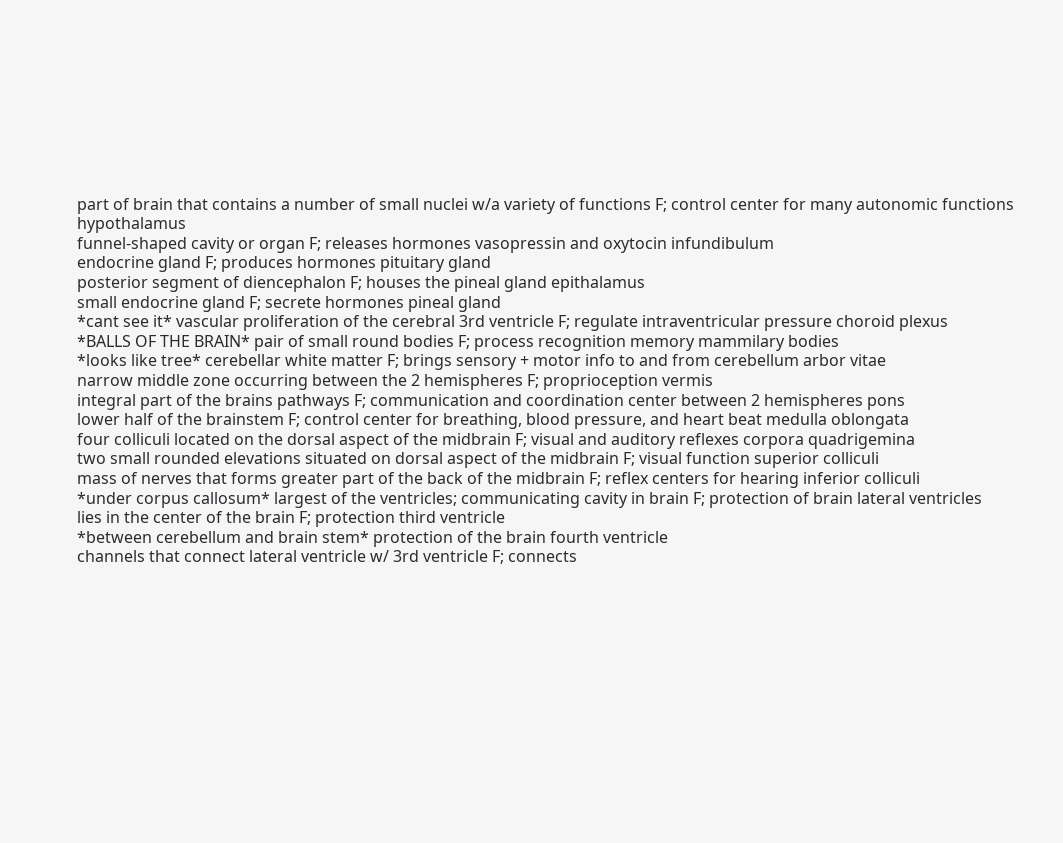part of brain that contains a number of small nuclei w/a variety of functions F; control center for many autonomic functions hypothalamus
funnel-shaped cavity or organ F; releases hormones vasopressin and oxytocin infundibulum
endocrine gland F; produces hormones pituitary gland
posterior segment of diencephalon F; houses the pineal gland epithalamus
small endocrine gland F; secrete hormones pineal gland
*cant see it* vascular proliferation of the cerebral 3rd ventricle F; regulate intraventricular pressure choroid plexus
*BALLS OF THE BRAIN* pair of small round bodies F; process recognition memory mammilary bodies
*looks like tree* cerebellar white matter F; brings sensory + motor info to and from cerebellum arbor vitae
narrow middle zone occurring between the 2 hemispheres F; proprioception vermis
integral part of the brains pathways F; communication and coordination center between 2 hemispheres pons
lower half of the brainstem F; control center for breathing, blood pressure, and heart beat medulla oblongata
four colliculi located on the dorsal aspect of the midbrain F; visual and auditory reflexes corpora quadrigemina
two small rounded elevations situated on dorsal aspect of the midbrain F; visual function superior colliculi
mass of nerves that forms greater part of the back of the midbrain F; reflex centers for hearing inferior colliculi
*under corpus callosum* largest of the ventricles; communicating cavity in brain F; protection of brain lateral ventricles
lies in the center of the brain F; protection third ventricle
*between cerebellum and brain stem* protection of the brain fourth ventricle
channels that connect lateral ventricle w/ 3rd ventricle F; connects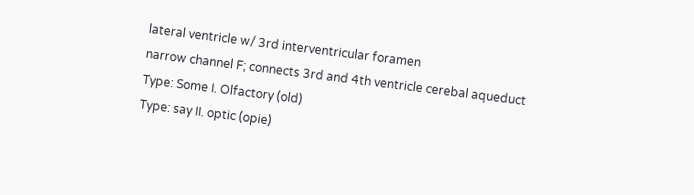lateral ventricle w/ 3rd interventricular foramen
narrow channel F; connects 3rd and 4th ventricle cerebal aqueduct
Type: Some I. Olfactory (old)
Type: say II. optic (opie)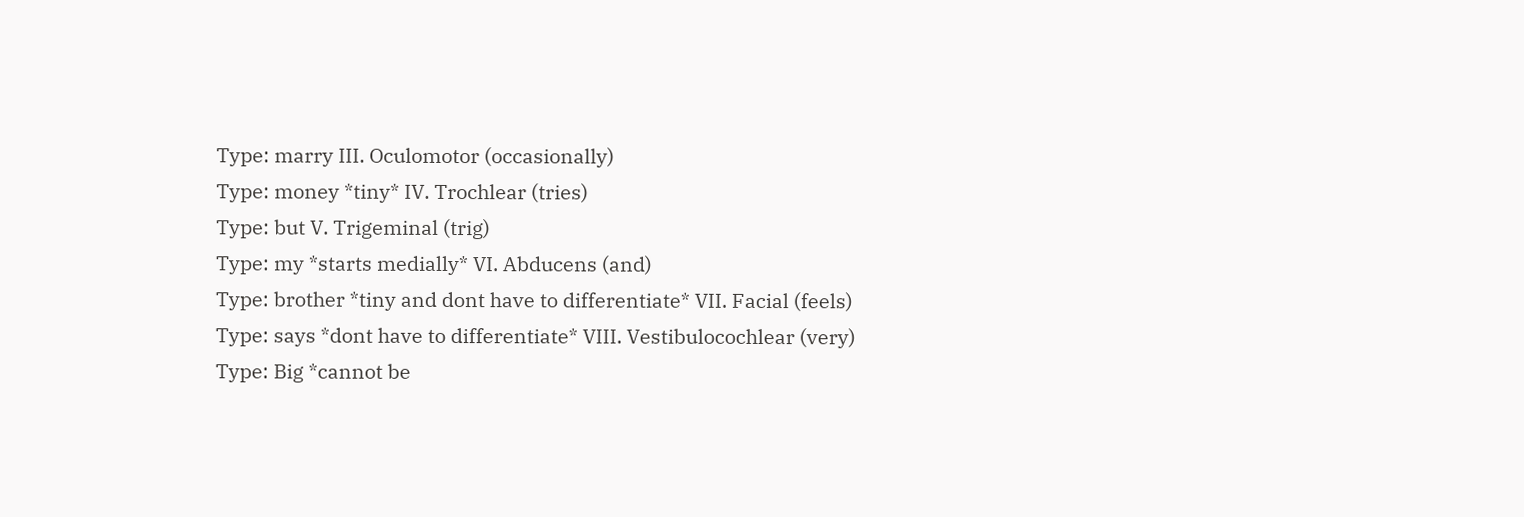Type: marry III. Oculomotor (occasionally)
Type: money *tiny* IV. Trochlear (tries)
Type: but V. Trigeminal (trig)
Type: my *starts medially* VI. Abducens (and)
Type: brother *tiny and dont have to differentiate* VII. Facial (feels)
Type: says *dont have to differentiate* VIII. Vestibulocochlear (very)
Type: Big *cannot be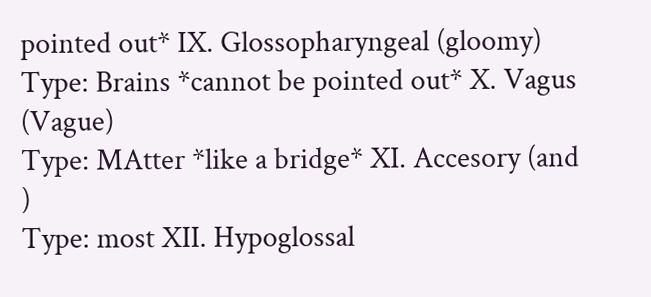pointed out* IX. Glossopharyngeal (gloomy)
Type: Brains *cannot be pointed out* X. Vagus (Vague)
Type: MAtter *like a bridge* XI. Accesory (and )
Type: most XII. Hypoglossal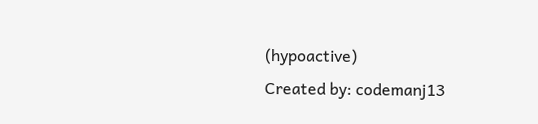(hypoactive)
Created by: codemanj13